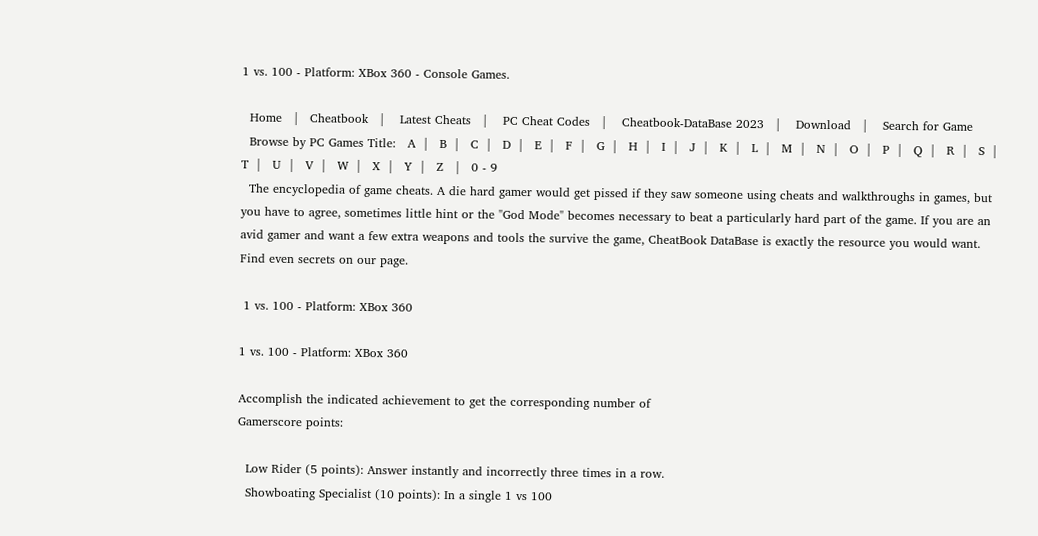1 vs. 100 - Platform: XBox 360 - Console Games.

  Home   |   Cheatbook   |    Latest Cheats   |    PC Cheat Codes   |    Cheatbook-DataBase 2023   |    Download   |    Search for Game
  Browse by PC Games Title:   A  |   B  |   C  |   D  |   E  |   F  |   G  |   H  |   I  |   J  |   K  |   L  |   M  |   N  |   O  |   P  |   Q  |   R  |   S  |   T  |   U  |   V  |   W  |   X  |   Y  |   Z   |   0 - 9
  The encyclopedia of game cheats. A die hard gamer would get pissed if they saw someone using cheats and walkthroughs in games, but you have to agree, sometimes little hint or the "God Mode" becomes necessary to beat a particularly hard part of the game. If you are an avid gamer and want a few extra weapons and tools the survive the game, CheatBook DataBase is exactly the resource you would want. Find even secrets on our page.

 1 vs. 100 - Platform: XBox 360

1 vs. 100 - Platform: XBox 360

Accomplish the indicated achievement to get the corresponding number of
Gamerscore points:

  Low Rider (5 points): Answer instantly and incorrectly three times in a row.
  Showboating Specialist (10 points): In a single 1 vs 100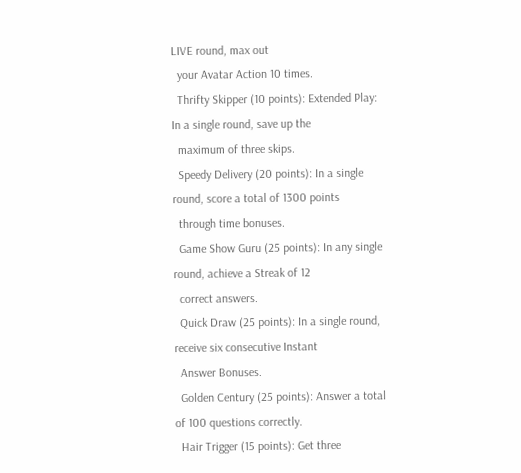LIVE round, max out
  your Avatar Action 10 times.
  Thrifty Skipper (10 points): Extended Play: In a single round, save up the
  maximum of three skips.
  Speedy Delivery (20 points): In a single round, score a total of 1300 points
  through time bonuses.
  Game Show Guru (25 points): In any single round, achieve a Streak of 12
  correct answers.
  Quick Draw (25 points): In a single round, receive six consecutive Instant
  Answer Bonuses.
  Golden Century (25 points): Answer a total of 100 questions correctly.
  Hair Trigger (15 points): Get three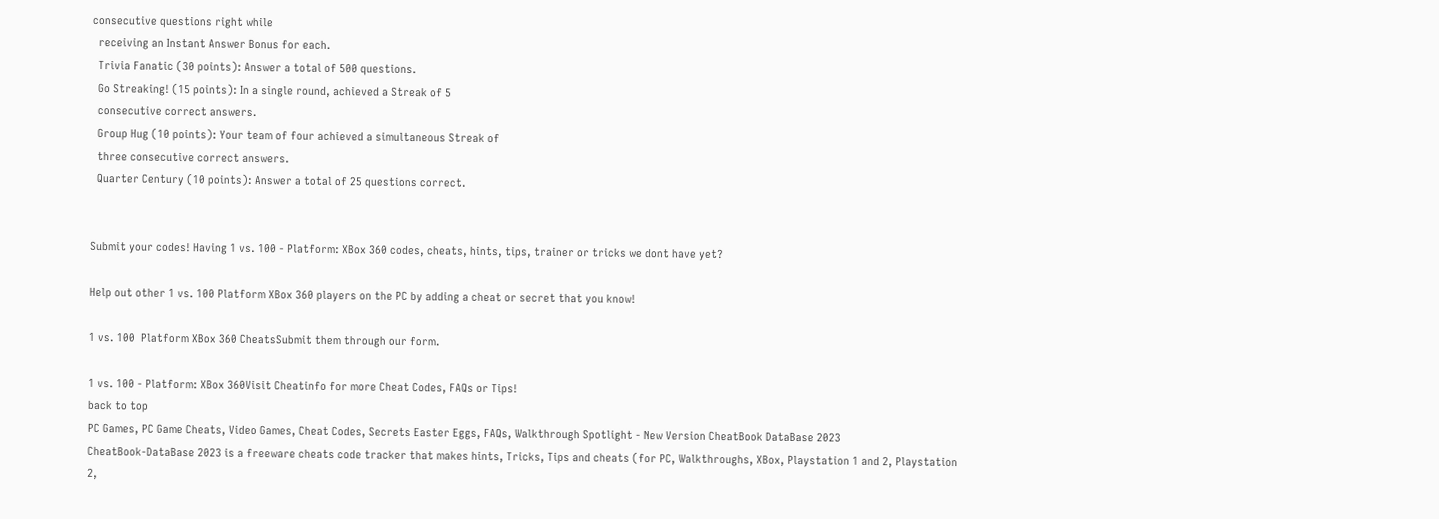consecutive questions right while
  receiving an Instant Answer Bonus for each.
  Trivia Fanatic (30 points): Answer a total of 500 questions.
  Go Streaking! (15 points): In a single round, achieved a Streak of 5
  consecutive correct answers.
  Group Hug (10 points): Your team of four achieved a simultaneous Streak of
  three consecutive correct answers.
  Quarter Century (10 points): Answer a total of 25 questions correct.


Submit your codes! Having 1 vs. 100 - Platform: XBox 360 codes, cheats, hints, tips, trainer or tricks we dont have yet?

Help out other 1 vs. 100 Platform XBox 360 players on the PC by adding a cheat or secret that you know!

1 vs. 100  Platform XBox 360 CheatsSubmit them through our form.

1 vs. 100 - Platform: XBox 360Visit Cheatinfo for more Cheat Codes, FAQs or Tips!
back to top
PC Games, PC Game Cheats, Video Games, Cheat Codes, Secrets Easter Eggs, FAQs, Walkthrough Spotlight - New Version CheatBook DataBase 2023
CheatBook-DataBase 2023 is a freeware cheats code tracker that makes hints, Tricks, Tips and cheats (for PC, Walkthroughs, XBox, Playstation 1 and 2, Playstation 2,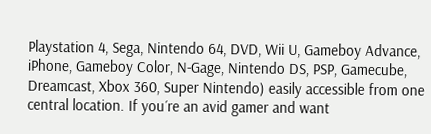Playstation 4, Sega, Nintendo 64, DVD, Wii U, Gameboy Advance, iPhone, Gameboy Color, N-Gage, Nintendo DS, PSP, Gamecube, Dreamcast, Xbox 360, Super Nintendo) easily accessible from one central location. If you´re an avid gamer and want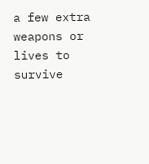a few extra weapons or lives to survive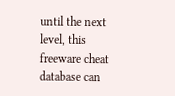until the next level, this freeware cheat database can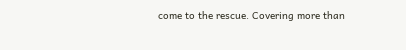come to the rescue. Covering more than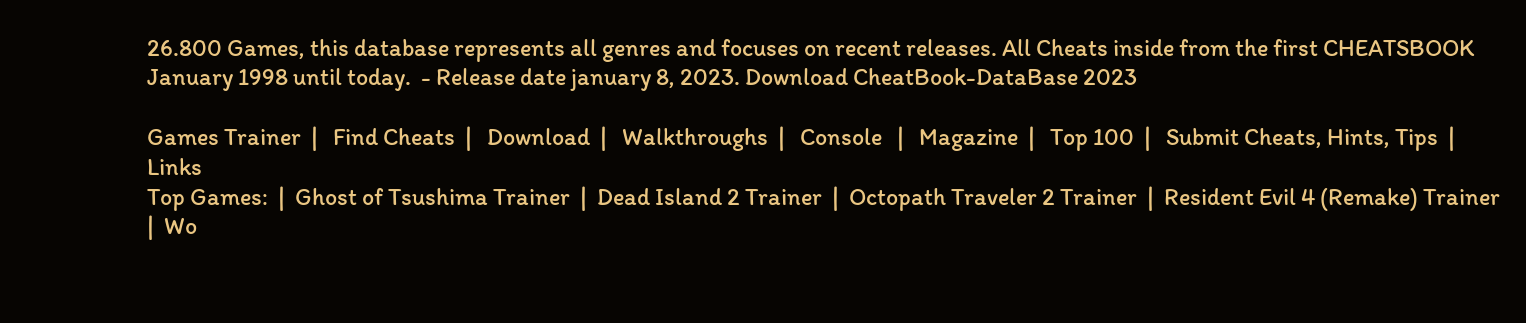26.800 Games, this database represents all genres and focuses on recent releases. All Cheats inside from the first CHEATSBOOK January 1998 until today.  - Release date january 8, 2023. Download CheatBook-DataBase 2023

Games Trainer  |   Find Cheats  |   Download  |   Walkthroughs  |   Console   |   Magazine  |   Top 100  |   Submit Cheats, Hints, Tips  |   Links
Top Games:  |  Ghost of Tsushima Trainer  |  Dead Island 2 Trainer  |  Octopath Traveler 2 Trainer  |  Resident Evil 4 (Remake) Trainer  |  Wo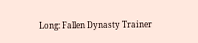Long: Fallen Dynasty Trainer